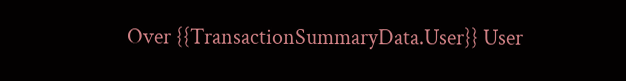Over {{TransactionSummaryData.User}} User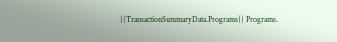{{TransactionSummaryData.Programs}} Programs.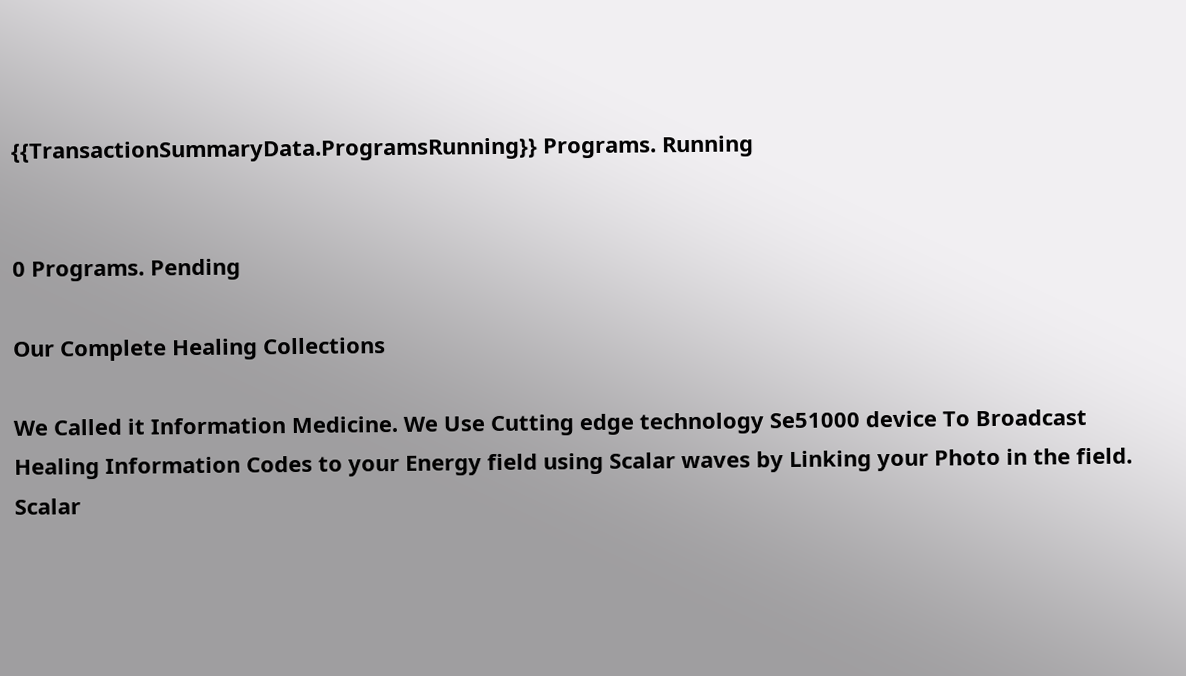{{TransactionSummaryData.ProgramsRunning}} Programs. Running


0 Programs. Pending

Our Complete Healing Collections

We Called it Information Medicine. We Use Cutting edge technology Se51000 device To Broadcast Healing Information Codes to your Energy field using Scalar waves by Linking your Photo in the field. Scalar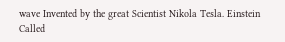wave Invented by the great Scientist Nikola Tesla. Einstein Called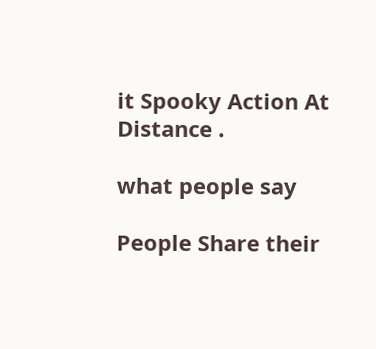it Spooky Action At Distance .

what people say

People Share their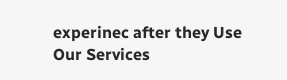experinec after they Use Our Services